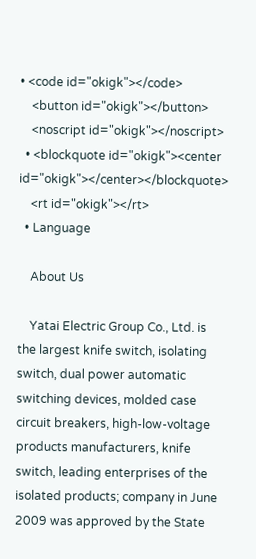• <code id="okigk"></code>
    <button id="okigk"></button>
    <noscript id="okigk"></noscript>
  • <blockquote id="okigk"><center id="okigk"></center></blockquote>
    <rt id="okigk"></rt>
  • Language

    About Us

    Yatai Electric Group Co., Ltd. is the largest knife switch, isolating switch, dual power automatic switching devices, molded case circuit breakers, high-low-voltage products manufacturers, knife switch, leading enterprises of the isolated products; company in June 2009 was approved by the State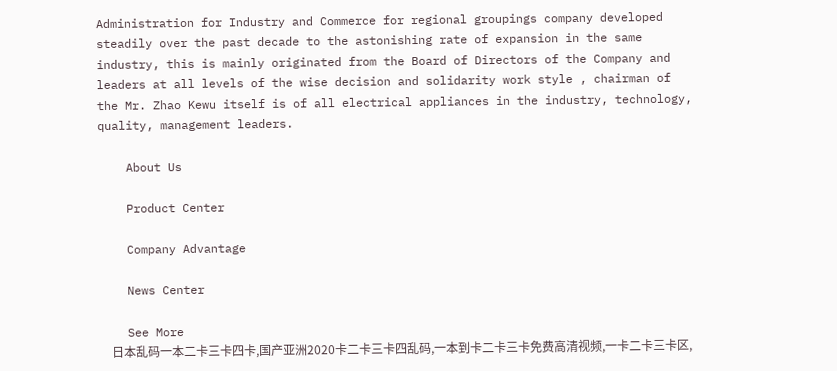Administration for Industry and Commerce for regional groupings company developed steadily over the past decade to the astonishing rate of expansion in the same industry, this is mainly originated from the Board of Directors of the Company and leaders at all levels of the wise decision and solidarity work style , chairman of the Mr. Zhao Kewu itself is of all electrical appliances in the industry, technology, quality, management leaders.

    About Us

    Product Center

    Company Advantage

    News Center

    See More
    日本乱码一本二卡三卡四卡,国产亚洲2020卡二卡三卡四乱码,一本到卡二卡三卡免费高清视频,一卡二卡三卡区,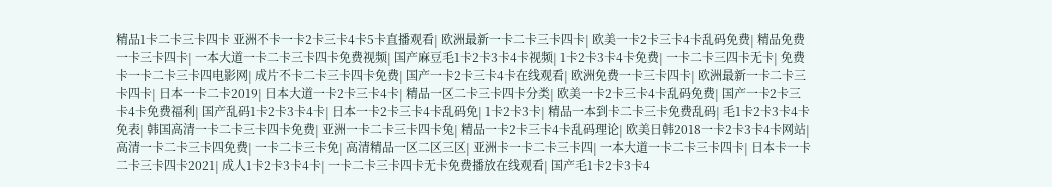精品1卡二卡三卡四卡 亚洲不卡一卡2卡三卡4卡5卡直播观看| 欧洲最新一卡二卡三卡四卡| 欧美一卡2卡三卡4卡乱码免费| 精品免费一卡三卡四卡| 一本大道一卡二卡三卡四卡免费视频| 国产麻豆毛1卡2卡3卡4卡视频| 1卡2卡3卡4卡免费| 一卡二卡三四卡无卡| 免费卡一卡二卡三卡四电影网| 成片不卡二卡三卡四卡免费| 国产一卡2卡三卡4卡在线观看| 欧洲免费一卡三卡四卡| 欧洲最新一卡二卡三卡四卡| 日本一卡二卡2019| 日本大道一卡2卡三卡4卡| 精品一区二卡三卡四卡分类| 欧美一卡2卡三卡4卡乱码免费| 国产一卡2卡三卡4卡免费福利| 国产乱码1卡2卡3卡4卡| 日本一卡2卡三卡4卡乱码免| 1卡2卡3卡| 精品一本到卡二卡三卡免费乱码| 毛1卡2卡3卡4卡免表| 韩国高清一卡二卡三卡四卡免费| 亚洲一卡二卡三卡四卡兔| 精品一卡2卡三卡4卡乱码理论| 欧美日韩2018一卡2卡3卡4卡网站| 高清一卡二卡三卡四免费| 一卡二卡三卡免| 高清精品一区二区三区| 亚洲卡一卡二卡三卡四| 一本大道一卡二卡三卡四卡| 日本卡一卡二卡三卡四卡2021| 成人1卡2卡3卡4卡| 一卡二卡三卡四卡无卡免费播放在线观看| 国产毛1卡2卡3卡4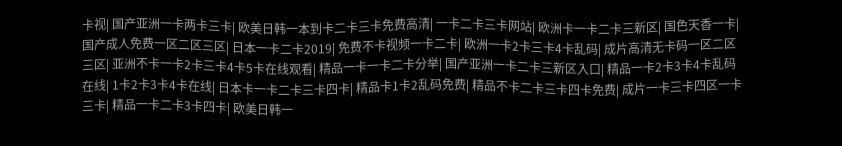卡视| 国产亚洲一卡两卡三卡| 欧美日韩一本到卡二卡三卡免费高清| 一卡二卡三卡网站| 欧洲卡一卡二卡三新区| 国色天香一卡| 国产成人免费一区二区三区| 日本一卡二卡2019| 免费不卡视频一卡二卡| 欧洲一卡2卡三卡4卡乱码| 成片高清无卡码一区二区三区| 亚洲不卡一卡2卡三卡4卡5卡在线观看| 精品一卡一卡二卡分举| 国产亚洲一卡二卡三新区入口| 精品一卡2卡3卡4卡乱码在线| 1卡2卡3卡4卡在线| 日本卡一卡二卡三卡四卡| 精品卡1卡2乱码免费| 精品不卡二卡三卡四卡免费| 成片一卡三卡四区一卡三卡| 精品一卡二卡3卡四卡| 欧美日韩一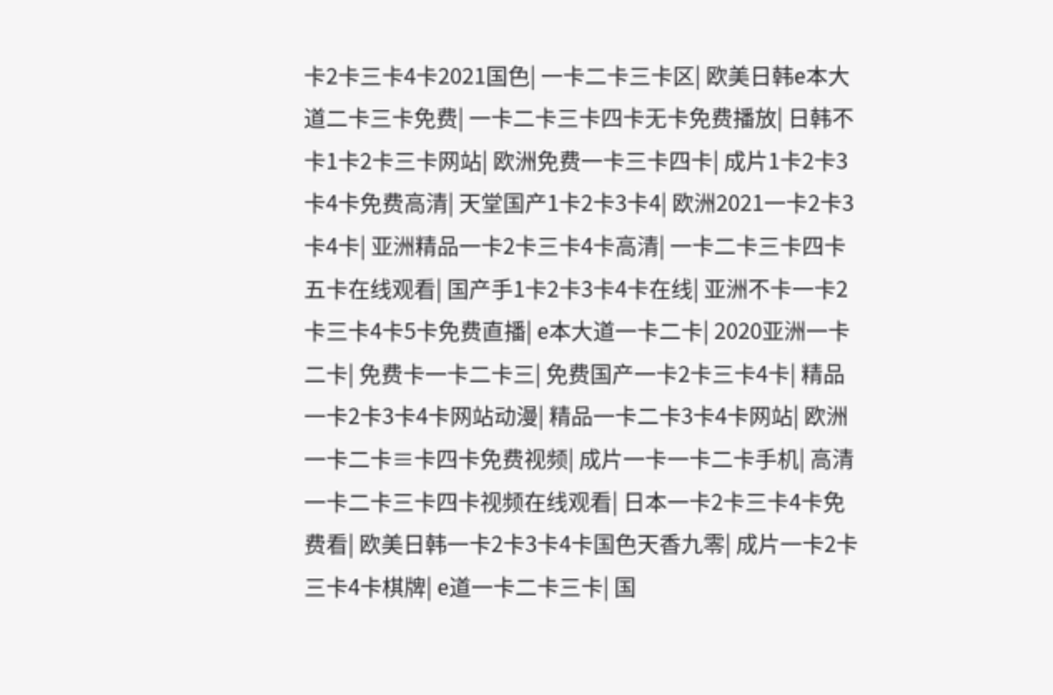卡2卡三卡4卡2021国色| 一卡二卡三卡区| 欧美日韩e本大道二卡三卡免费| 一卡二卡三卡四卡无卡免费播放| 日韩不卡1卡2卡三卡网站| 欧洲免费一卡三卡四卡| 成片1卡2卡3卡4卡免费高清| 天堂国产1卡2卡3卡4| 欧洲2021一卡2卡3卡4卡| 亚洲精品一卡2卡三卡4卡高清| 一卡二卡三卡四卡五卡在线观看| 国产手1卡2卡3卡4卡在线| 亚洲不卡一卡2卡三卡4卡5卡免费直播| e本大道一卡二卡| 2020亚洲一卡二卡| 免费卡一卡二卡三| 免费国产一卡2卡三卡4卡| 精品一卡2卡3卡4卡网站动漫| 精品一卡二卡3卡4卡网站| 欧洲一卡二卡≡卡四卡免费视频| 成片一卡一卡二卡手机| 高清一卡二卡三卡四卡视频在线观看| 日本一卡2卡三卡4卡免费看| 欧美日韩一卡2卡3卡4卡国色天香九零| 成片一卡2卡三卡4卡棋牌| e道一卡二卡三卡| 国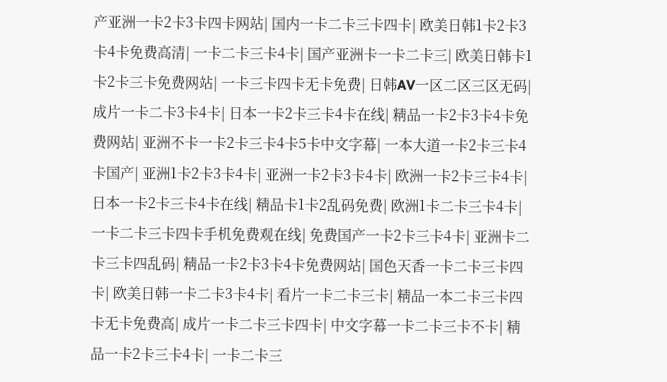产亚洲一卡2卡3卡四卡网站| 国内一卡二卡三卡四卡| 欧美日韩1卡2卡3卡4卡免费高清| 一卡二卡三卡4卡| 国产亚洲卡一卡二卡三| 欧美日韩卡1卡2卡三卡免费网站| 一卡三卡四卡无卡免费| 日韩AV一区二区三区无码| 成片一卡二卡3卡4卡| 日本一卡2卡三卡4卡在线| 精品一卡2卡3卡4卡免费网站| 亚洲不卡一卡2卡三卡4卡5卡中文字幕| 一本大道一卡2卡三卡4卡国产| 亚洲1卡2卡3卡4卡| 亚洲一卡2卡3卡4卡| 欧洲一卡2卡三卡4卡| 日本一卡2卡三卡4卡在线| 精品卡1卡2乱码免费| 欧洲1卡二卡三卡4卡| 一卡二卡三卡四卡手机免费观在线| 免费国产一卡2卡三卡4卡| 亚洲卡二卡三卡四乱码| 精品一卡2卡3卡4卡免费网站| 国色天香一卡二卡三卡四卡| 欧美日韩一卡二卡3卡4卡| 看片一卡二卡三卡| 精品一本二卡三卡四卡无卡免费高| 成片一卡二卡三卡四卡| 中文字幕一卡二卡三卡不卡| 精品一卡2卡三卡4卡| 一卡二卡三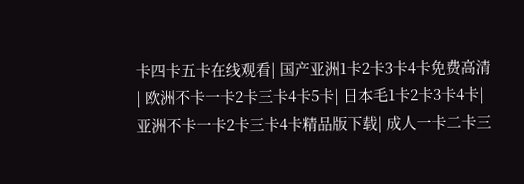卡四卡五卡在线观看| 国产亚洲1卡2卡3卡4卡免费高清| 欧洲不卡一卡2卡三卡4卡5卡| 日本毛1卡2卡3卡4卡| 亚洲不卡一卡2卡三卡4卡精品版下载| 成人一卡二卡三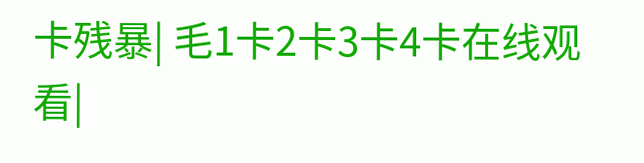卡残暴| 毛1卡2卡3卡4卡在线观看|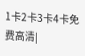1卡2卡3卡4卡免费高清|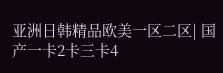亚洲日韩精品欧美一区二区| 国产一卡2卡三卡4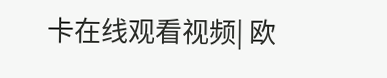卡在线观看视频| 欧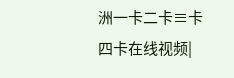洲一卡二卡≡卡四卡在线视频|